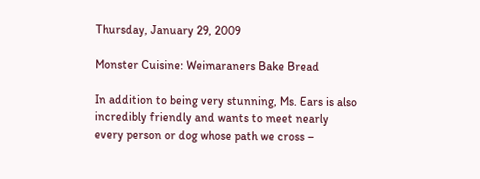Thursday, January 29, 2009

Monster Cuisine: Weimaraners Bake Bread

In addition to being very stunning, Ms. Ears is also incredibly friendly and wants to meet nearly every person or dog whose path we cross –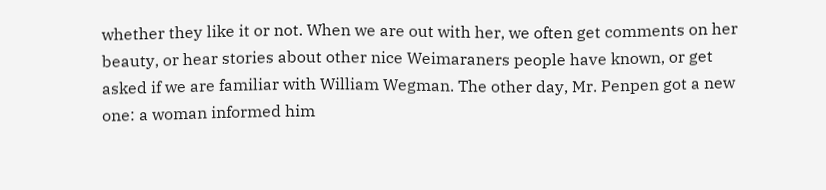whether they like it or not. When we are out with her, we often get comments on her beauty, or hear stories about other nice Weimaraners people have known, or get asked if we are familiar with William Wegman. The other day, Mr. Penpen got a new one: a woman informed him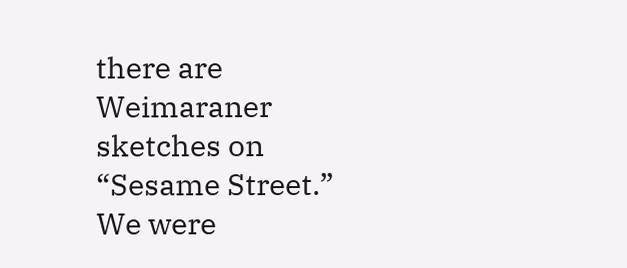there are Weimaraner sketches on “Sesame Street.” We were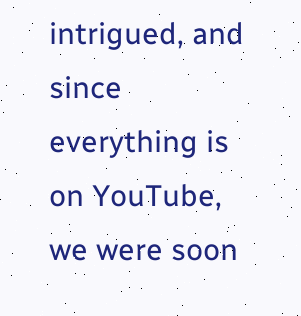intrigued, and since everything is on YouTube, we were soon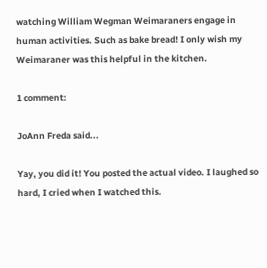watching William Wegman Weimaraners engage in human activities. Such as bake bread! I only wish my Weimaraner was this helpful in the kitchen.

1 comment:

JoAnn Freda said...

Yay, you did it! You posted the actual video. I laughed so hard, I cried when I watched this.